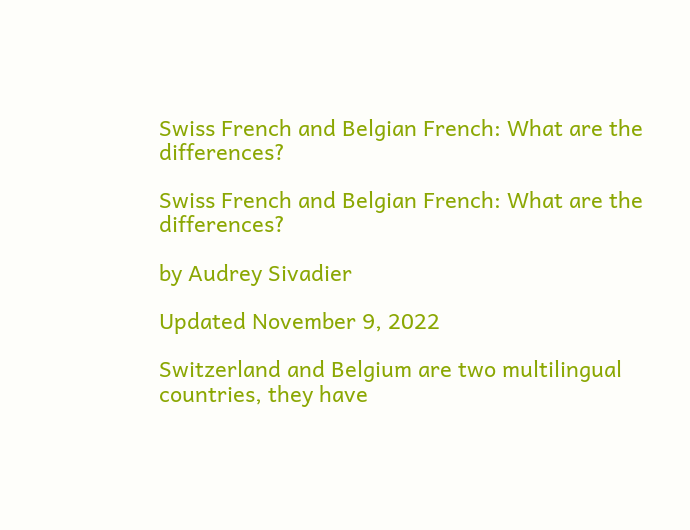Swiss French and Belgian French: What are the differences?

Swiss French and Belgian French: What are the differences?

by Audrey Sivadier

Updated November 9, 2022

Switzerland and Belgium are two multilingual countries, they have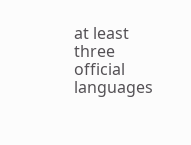at least three official languages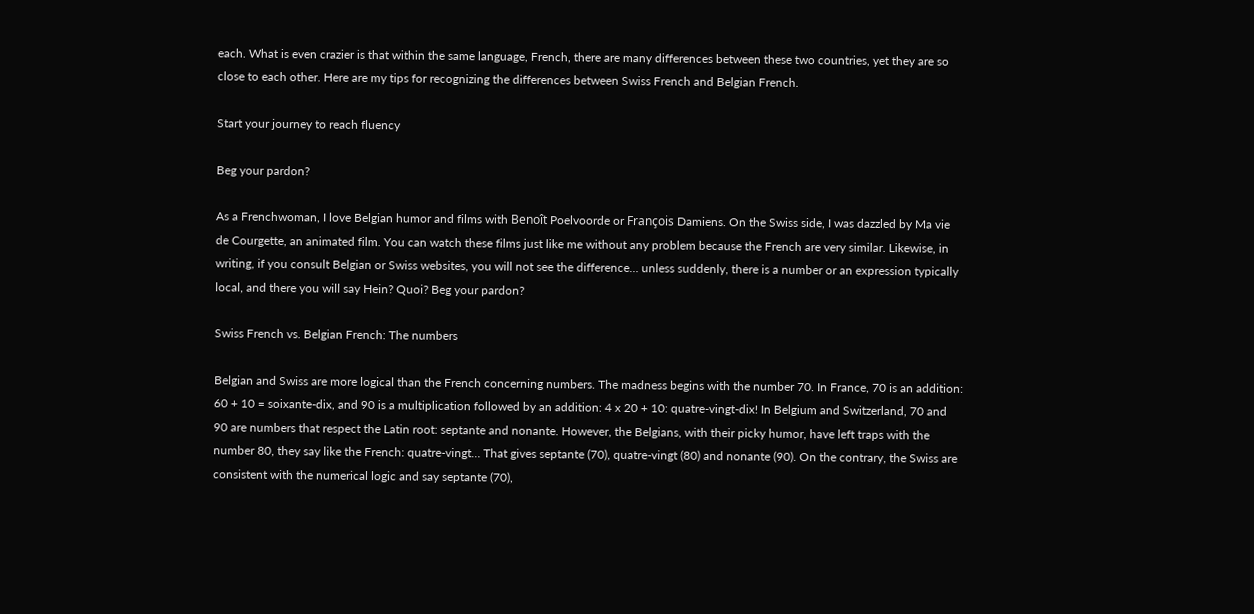each. What is even crazier is that within the same language, French, there are many differences between these two countries, yet they are so close to each other. Here are my tips for recognizing the differences between Swiss French and Belgian French.

Start your journey to reach fluency

Beg your pardon?

As a Frenchwoman, I love Belgian humor and films with Benoît Poelvoorde or François Damiens. On the Swiss side, I was dazzled by Ma vie de Courgette, an animated film. You can watch these films just like me without any problem because the French are very similar. Likewise, in writing, if you consult Belgian or Swiss websites, you will not see the difference… unless suddenly, there is a number or an expression typically local, and there you will say Hein? Quoi? Beg your pardon?

Swiss French vs. Belgian French: The numbers

Belgian and Swiss are more logical than the French concerning numbers. The madness begins with the number 70. In France, 70 is an addition: 60 + 10 = soixante-dix, and 90 is a multiplication followed by an addition: 4 x 20 + 10: quatre-vingt-dix! In Belgium and Switzerland, 70 and 90 are numbers that respect the Latin root: septante and nonante. However, the Belgians, with their picky humor, have left traps with the number 80, they say like the French: quatre-vingt… That gives septante (70), quatre-vingt (80) and nonante (90). On the contrary, the Swiss are consistent with the numerical logic and say septante (70),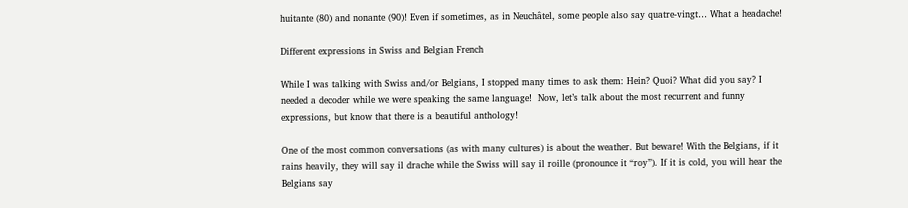huitante (80) and nonante (90)! Even if sometimes, as in Neuchâtel, some people also say quatre-vingt… What a headache!

Different expressions in Swiss and Belgian French

While I was talking with Swiss and/or Belgians, I stopped many times to ask them: Hein? Quoi? What did you say? I needed a decoder while we were speaking the same language!  Now, let’s talk about the most recurrent and funny expressions, but know that there is a beautiful anthology!

One of the most common conversations (as with many cultures) is about the weather. But beware! With the Belgians, if it rains heavily, they will say il drache while the Swiss will say il roille (pronounce it “roy”). If it is cold, you will hear the Belgians say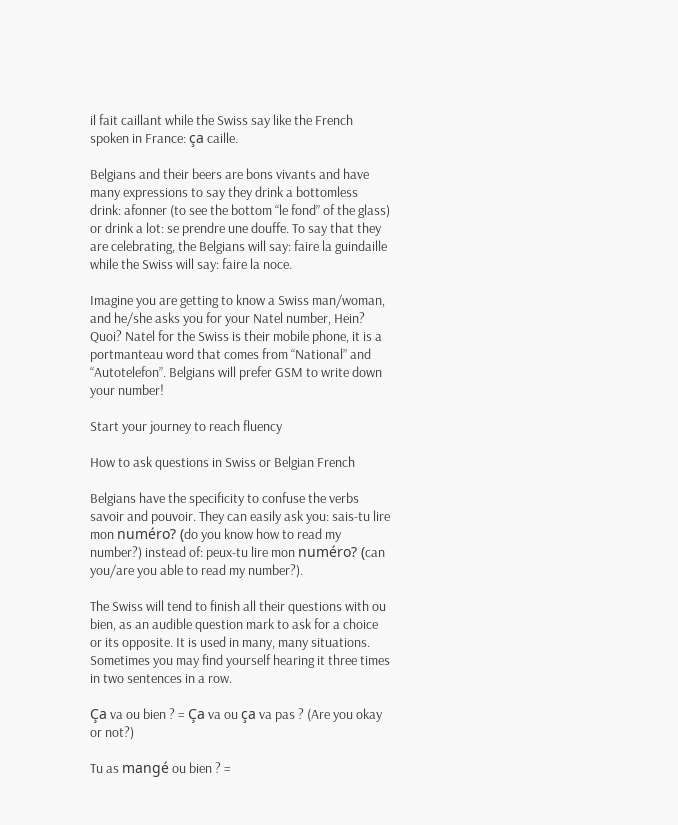il fait caillant while the Swiss say like the French spoken in France: ça caille.

Belgians and their beers are bons vivants and have many expressions to say they drink a bottomless drink: afonner (to see the bottom “le fond” of the glass) or drink a lot: se prendre une douffe. To say that they are celebrating, the Belgians will say: faire la guindaille while the Swiss will say: faire la noce.

Imagine you are getting to know a Swiss man/woman, and he/she asks you for your Natel number, Hein? Quoi? Natel for the Swiss is their mobile phone, it is a portmanteau word that comes from “National” and “Autotelefon”. Belgians will prefer GSM to write down your number!

Start your journey to reach fluency

How to ask questions in Swiss or Belgian French

Belgians have the specificity to confuse the verbs savoir and pouvoir. They can easily ask you: sais-tu lire mon numéro? (do you know how to read my number?) instead of: peux-tu lire mon numéro? (can you/are you able to read my number?).

The Swiss will tend to finish all their questions with ou bien, as an audible question mark to ask for a choice or its opposite. It is used in many, many situations. Sometimes you may find yourself hearing it three times in two sentences in a row.

Ça va ou bien ? = Ça va ou ça va pas ? (Are you okay or not?)

Tu as mangé ou bien ? =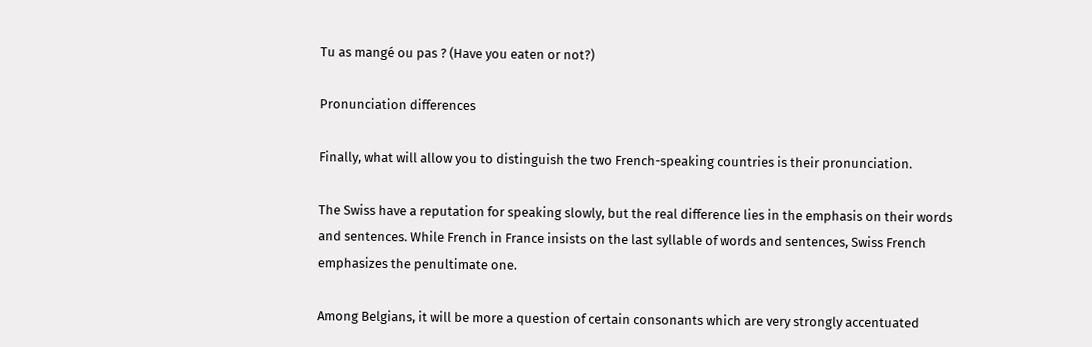Tu as mangé ou pas ? (Have you eaten or not?)

Pronunciation differences

Finally, what will allow you to distinguish the two French-speaking countries is their pronunciation.

The Swiss have a reputation for speaking slowly, but the real difference lies in the emphasis on their words and sentences. While French in France insists on the last syllable of words and sentences, Swiss French emphasizes the penultimate one.

Among Belgians, it will be more a question of certain consonants which are very strongly accentuated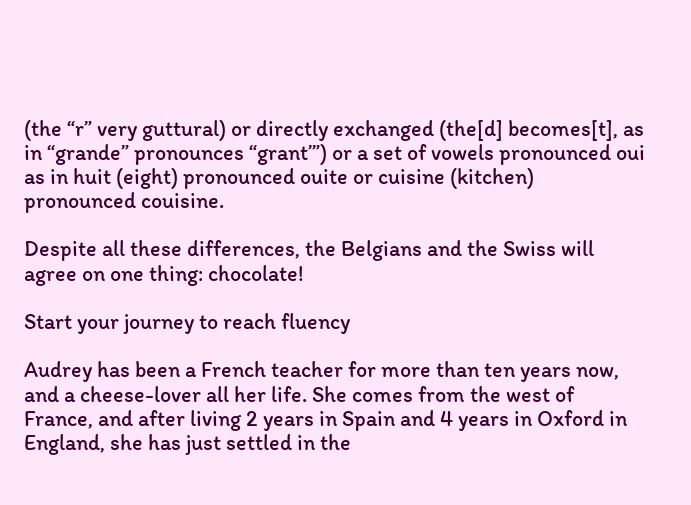(the “r” very guttural) or directly exchanged (the[d] becomes[t], as in “grande” pronounces “grant’”) or a set of vowels pronounced oui as in huit (eight) pronounced ouite or cuisine (kitchen) pronounced couisine.

Despite all these differences, the Belgians and the Swiss will agree on one thing: chocolate!

Start your journey to reach fluency

Audrey has been a French teacher for more than ten years now, and a cheese-lover all her life. She comes from the west of France, and after living 2 years in Spain and 4 years in Oxford in England, she has just settled in the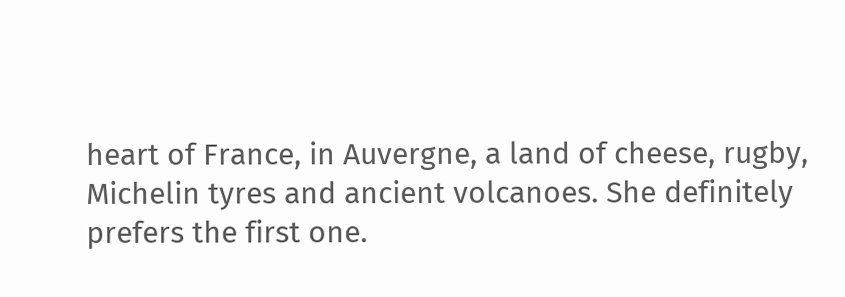heart of France, in Auvergne, a land of cheese, rugby, Michelin tyres and ancient volcanoes. She definitely prefers the first one.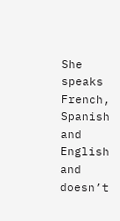She speaks French, Spanish and English and doesn’t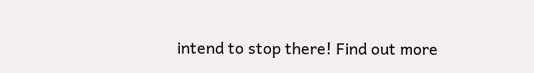intend to stop there! Find out more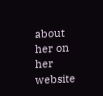about her on her website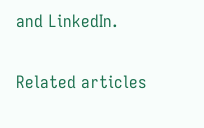and LinkedIn.

Related articles